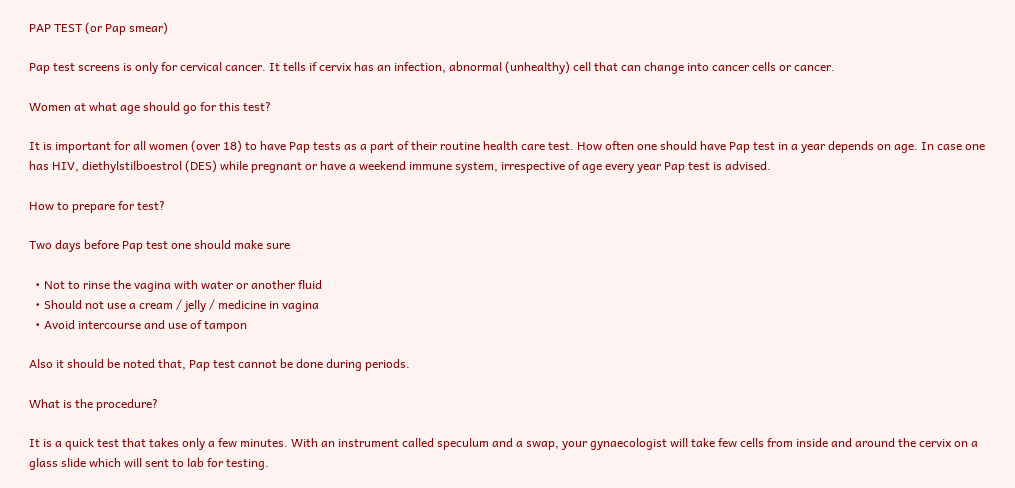PAP TEST (or Pap smear)

Pap test screens is only for cervical cancer. It tells if cervix has an infection, abnormal (unhealthy) cell that can change into cancer cells or cancer.

Women at what age should go for this test?

It is important for all women (over 18) to have Pap tests as a part of their routine health care test. How often one should have Pap test in a year depends on age. In case one has HIV, diethylstilboestrol (DES) while pregnant or have a weekend immune system, irrespective of age every year Pap test is advised.

How to prepare for test?

Two days before Pap test one should make sure

  • Not to rinse the vagina with water or another fluid
  • Should not use a cream / jelly / medicine in vagina
  • Avoid intercourse and use of tampon

Also it should be noted that, Pap test cannot be done during periods.

What is the procedure?

It is a quick test that takes only a few minutes. With an instrument called speculum and a swap, your gynaecologist will take few cells from inside and around the cervix on a glass slide which will sent to lab for testing.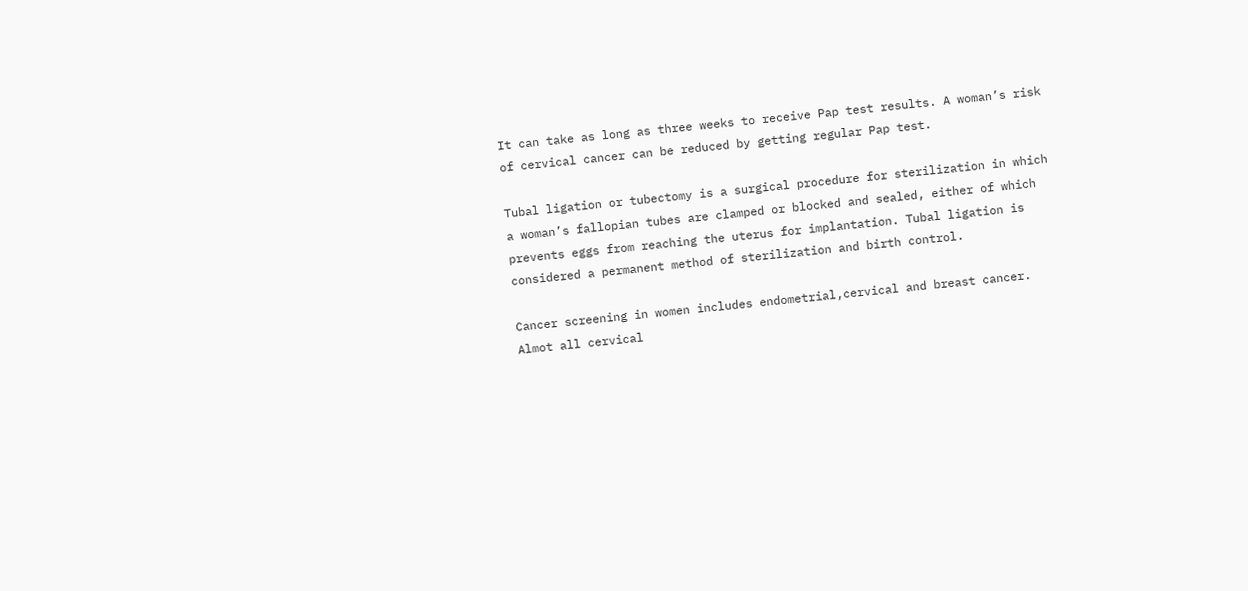It can take as long as three weeks to receive Pap test results. A woman’s risk of cervical cancer can be reduced by getting regular Pap test.

Tubal ligation or tubectomy is a surgical procedure for sterilization in which a woman’s fallopian tubes are clamped or blocked and sealed, either of which prevents eggs from reaching the uterus for implantation. Tubal ligation is considered a permanent method of sterilization and birth control.

Cancer screening in women includes endometrial,cervical and breast cancer. Almot all cervical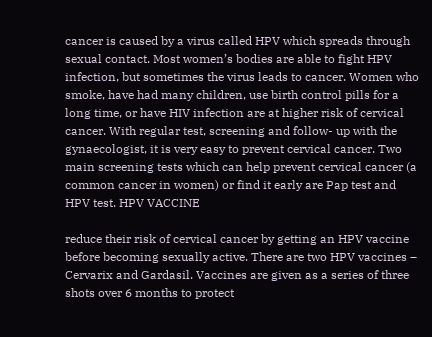cancer is caused by a virus called HPV which spreads through sexual contact. Most women’s bodies are able to fight HPV infection, but sometimes the virus leads to cancer. Women who smoke, have had many children, use birth control pills for a long time, or have HIV infection are at higher risk of cervical cancer. With regular test, screening and follow- up with the gynaecologist, it is very easy to prevent cervical cancer. Two main screening tests which can help prevent cervical cancer (a common cancer in women) or find it early are Pap test and HPV test. HPV VACCINE

reduce their risk of cervical cancer by getting an HPV vaccine before becoming sexually active. There are two HPV vaccines – Cervarix and Gardasil. Vaccines are given as a series of three shots over 6 months to protect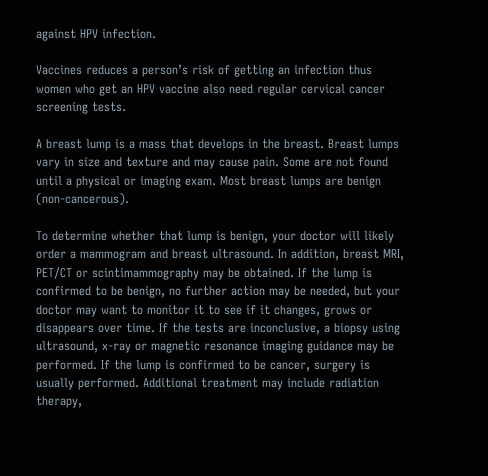against HPV infection.

Vaccines reduces a person’s risk of getting an infection thus women who get an HPV vaccine also need regular cervical cancer screening tests.

A breast lump is a mass that develops in the breast. Breast lumps vary in size and texture and may cause pain. Some are not found until a physical or imaging exam. Most breast lumps are benign (non-cancerous).

To determine whether that lump is benign, your doctor will likely order a mammogram and breast ultrasound. In addition, breast MRI, PET/CT or scintimammography may be obtained. If the lump is confirmed to be benign, no further action may be needed, but your doctor may want to monitor it to see if it changes, grows or disappears over time. If the tests are inconclusive, a biopsy using ultrasound, x-ray or magnetic resonance imaging guidance may be performed. If the lump is confirmed to be cancer, surgery is usually performed. Additional treatment may include radiation therapy,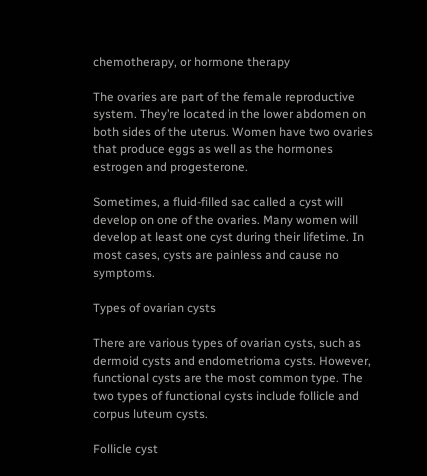chemotherapy, or hormone therapy

The ovaries are part of the female reproductive system. They’re located in the lower abdomen on both sides of the uterus. Women have two ovaries that produce eggs as well as the hormones estrogen and progesterone.

Sometimes, a fluid-filled sac called a cyst will develop on one of the ovaries. Many women will develop at least one cyst during their lifetime. In most cases, cysts are painless and cause no symptoms.

Types of ovarian cysts

There are various types of ovarian cysts, such as dermoid cysts and endometrioma cysts. However, functional cysts are the most common type. The two types of functional cysts include follicle and corpus luteum cysts.

Follicle cyst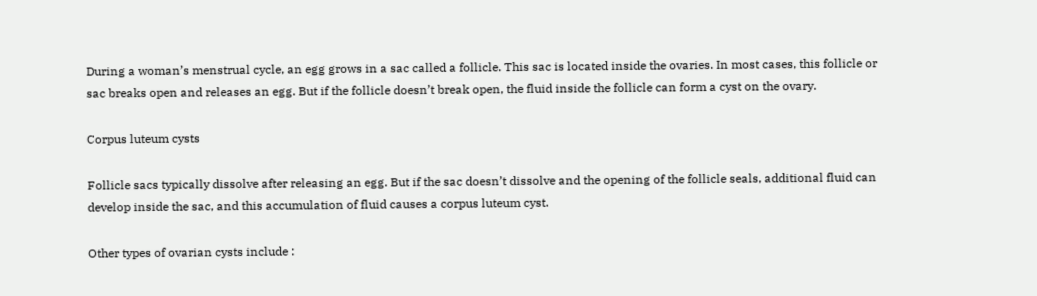During a woman’s menstrual cycle, an egg grows in a sac called a follicle. This sac is located inside the ovaries. In most cases, this follicle or sac breaks open and releases an egg. But if the follicle doesn’t break open, the fluid inside the follicle can form a cyst on the ovary.

Corpus luteum cysts

Follicle sacs typically dissolve after releasing an egg. But if the sac doesn’t dissolve and the opening of the follicle seals, additional fluid can develop inside the sac, and this accumulation of fluid causes a corpus luteum cyst.

Other types of ovarian cysts include :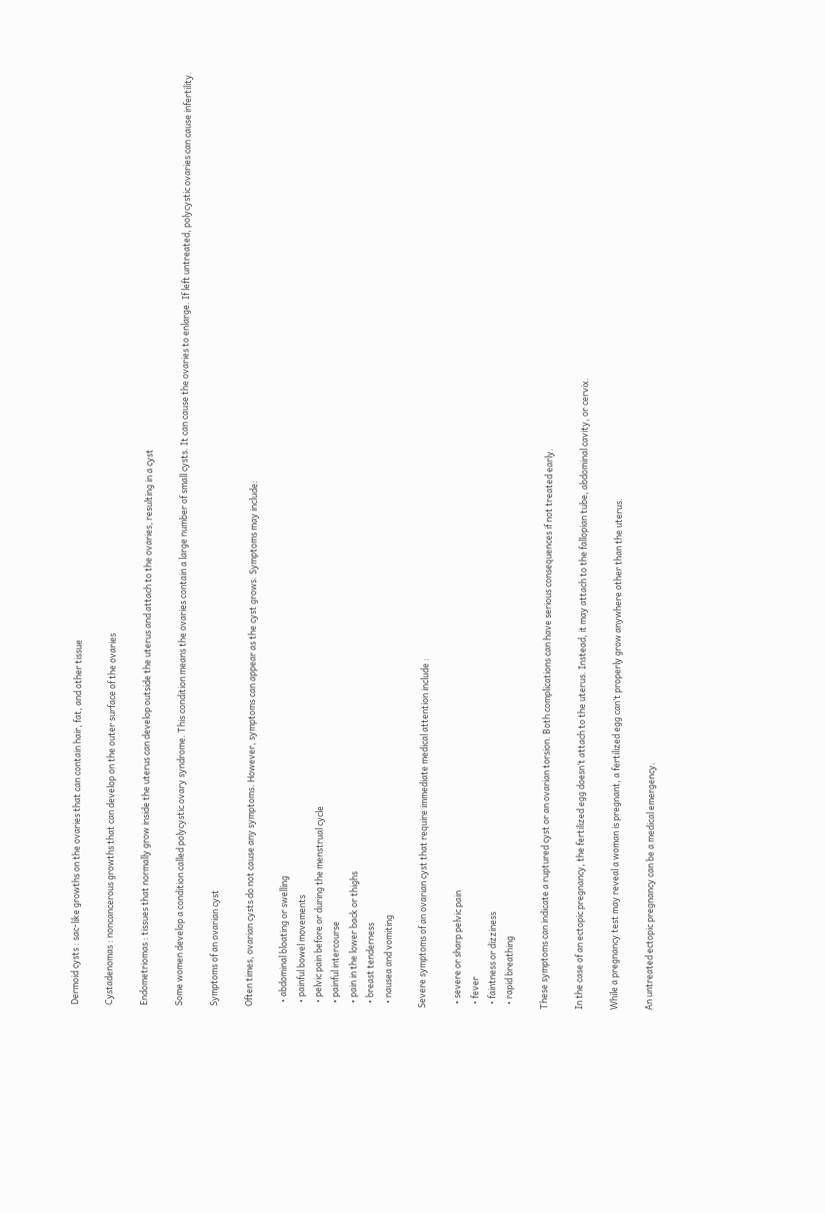Dermoid cysts : sac-like growths on the ovaries that can contain hair, fat, and other tissue

Cystadenomas : noncancerous growths that can develop on the outer surface of the ovaries

Endometriomas : tissues that normally grow inside the uterus can develop outside the uterus and attach to the ovaries, resulting in a cyst

Some women develop a condition called polycystic ovary syndrome. This condition means the ovaries contain a large number of small cysts. It can cause the ovaries to enlarge. If left untreated, polycystic ovaries can cause infertility.

Symptoms of an ovarian cyst

Often times, ovarian cysts do not cause any symptoms. However, symptoms can appear as the cyst grows. Symptoms may include:

  • abdominal bloating or swelling
  • painful bowel movements
  • pelvic pain before or during the menstrual cycle
  • painful intercourse
  • pain in the lower back or thighs
  • breast tenderness
  • nausea and vomiting

Severe symptoms of an ovarian cyst that require immediate medical attention include :

  • severe or sharp pelvic pain
  • fever
  • faintness or dizziness
  • rapid breathing

These symptoms can indicate a ruptured cyst or an ovarian torsion. Both complications can have serious consequences if not treated early.

In the case of an ectopic pregnancy, the fertilized egg doesn’t attach to the uterus. Instead, it may attach to the fallopian tube, abdominal cavity, or cervix.

While a pregnancy test may reveal a woman is pregnant, a fertilized egg can’t properly grow anywhere other than the uterus.

An untreated ectopic pregnancy can be a medical emergency.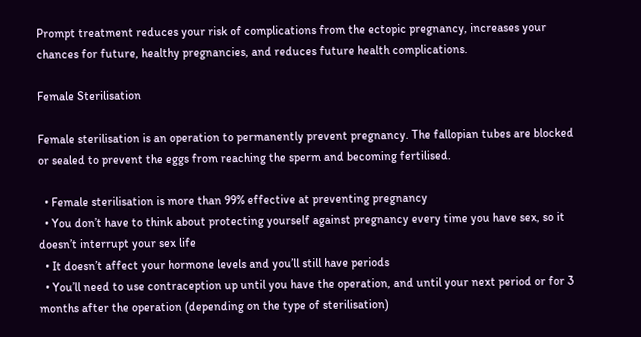Prompt treatment reduces your risk of complications from the ectopic pregnancy, increases your chances for future, healthy pregnancies, and reduces future health complications.

Female Sterilisation

Female sterilisation is an operation to permanently prevent pregnancy. The fallopian tubes are blocked or sealed to prevent the eggs from reaching the sperm and becoming fertilised.

  • Female sterilisation is more than 99% effective at preventing pregnancy
  • You don’t have to think about protecting yourself against pregnancy every time you have sex, so it doesn’t interrupt your sex life
  • It doesn’t affect your hormone levels and you’ll still have periods
  • You’ll need to use contraception up until you have the operation, and until your next period or for 3 months after the operation (depending on the type of sterilisation)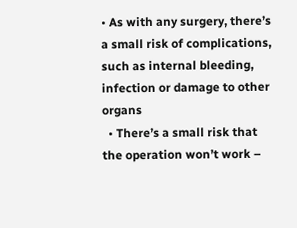• As with any surgery, there’s a small risk of complications, such as internal bleeding, infection or damage to other organs
  • There’s a small risk that the operation won’t work –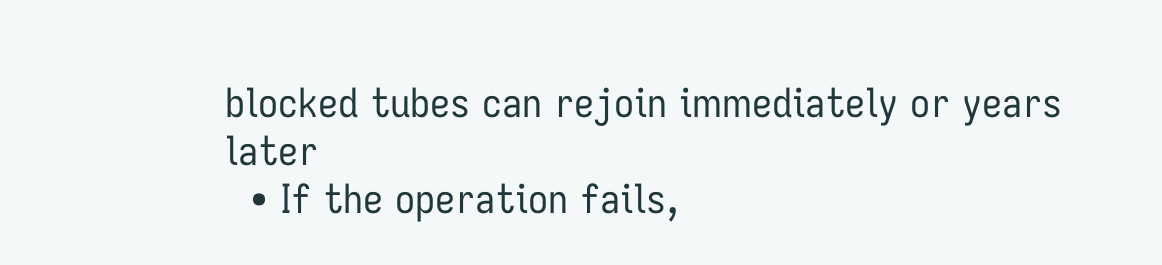blocked tubes can rejoin immediately or years later
  • If the operation fails,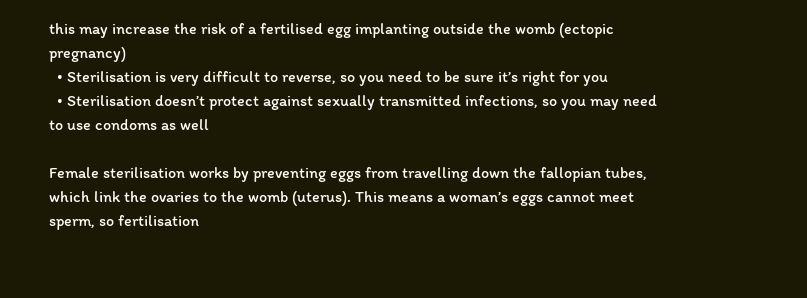this may increase the risk of a fertilised egg implanting outside the womb (ectopic pregnancy)
  • Sterilisation is very difficult to reverse, so you need to be sure it’s right for you
  • Sterilisation doesn’t protect against sexually transmitted infections, so you may need to use condoms as well

Female sterilisation works by preventing eggs from travelling down the fallopian tubes, which link the ovaries to the womb (uterus). This means a woman’s eggs cannot meet sperm, so fertilisation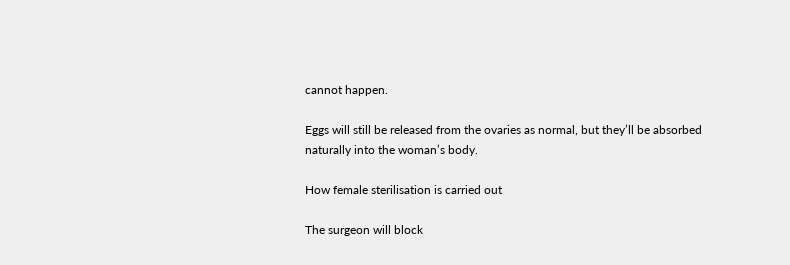cannot happen.

Eggs will still be released from the ovaries as normal, but they’ll be absorbed naturally into the woman’s body.

How female sterilisation is carried out

The surgeon will block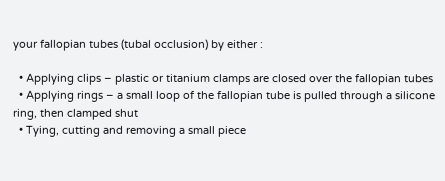your fallopian tubes (tubal occlusion) by either :

  • Applying clips – plastic or titanium clamps are closed over the fallopian tubes
  • Applying rings – a small loop of the fallopian tube is pulled through a silicone ring, then clamped shut
  • Tying, cutting and removing a small piece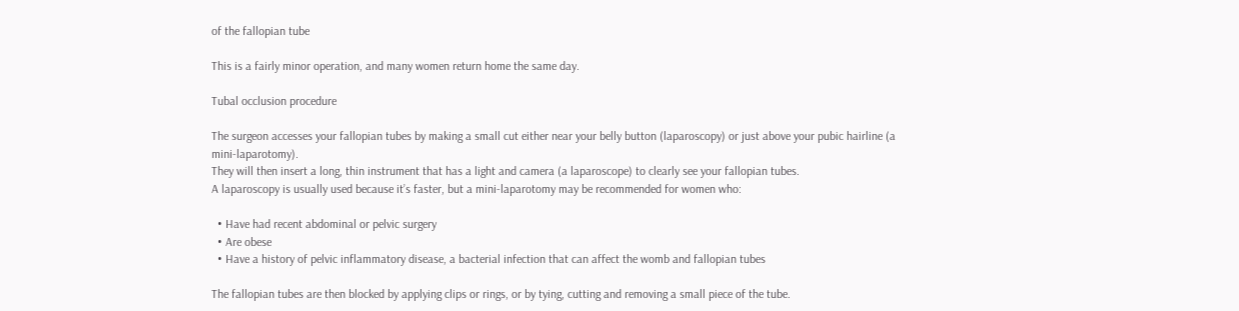of the fallopian tube

This is a fairly minor operation, and many women return home the same day.

Tubal occlusion procedure

The surgeon accesses your fallopian tubes by making a small cut either near your belly button (laparoscopy) or just above your pubic hairline (a mini-laparotomy).
They will then insert a long, thin instrument that has a light and camera (a laparoscope) to clearly see your fallopian tubes.
A laparoscopy is usually used because it’s faster, but a mini-laparotomy may be recommended for women who:

  • Have had recent abdominal or pelvic surgery
  • Are obese
  • Have a history of pelvic inflammatory disease, a bacterial infection that can affect the womb and fallopian tubes

The fallopian tubes are then blocked by applying clips or rings, or by tying, cutting and removing a small piece of the tube.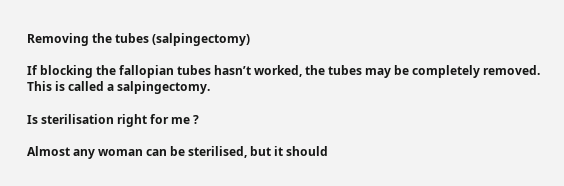Removing the tubes (salpingectomy)

If blocking the fallopian tubes hasn’t worked, the tubes may be completely removed. This is called a salpingectomy.

Is sterilisation right for me ?

Almost any woman can be sterilised, but it should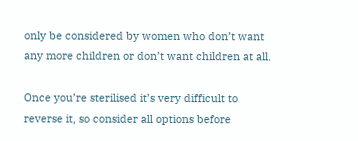only be considered by women who don’t want any more children or don’t want children at all.

Once you’re sterilised it’s very difficult to reverse it, so consider all options before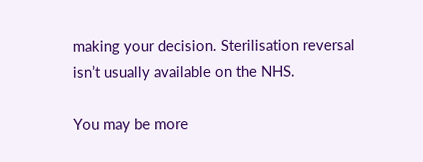making your decision. Sterilisation reversal isn’t usually available on the NHS.

You may be more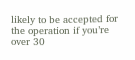likely to be accepted for the operation if you’re over 30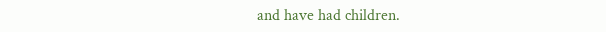and have had children.